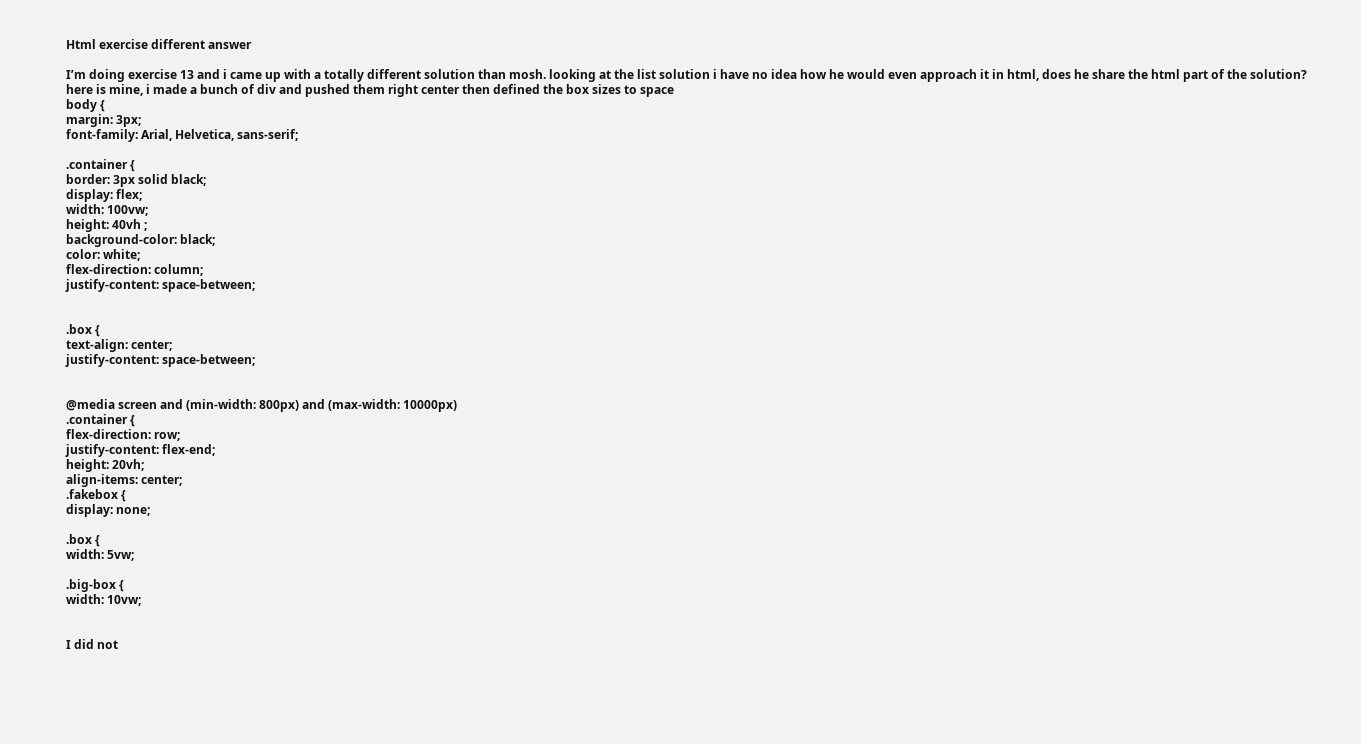Html exercise different answer

I’m doing exercise 13 and i came up with a totally different solution than mosh. looking at the list solution i have no idea how he would even approach it in html, does he share the html part of the solution?
here is mine, i made a bunch of div and pushed them right center then defined the box sizes to space
body {
margin: 3px;
font-family: Arial, Helvetica, sans-serif;

.container {
border: 3px solid black;
display: flex;
width: 100vw;
height: 40vh ;
background-color: black;
color: white;
flex-direction: column;
justify-content: space-between;


.box {
text-align: center;
justify-content: space-between;


@media screen and (min-width: 800px) and (max-width: 10000px)
.container {
flex-direction: row;
justify-content: flex-end;
height: 20vh;
align-items: center;
.fakebox {
display: none;

.box {
width: 5vw;

.big-box {
width: 10vw;


I did not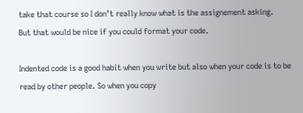take that course so I don’t really know what is the assignement asking.
But that would be nice if you could format your code.

Indented code is a good habit when you write but also when your code is to be read by other people. So when you copy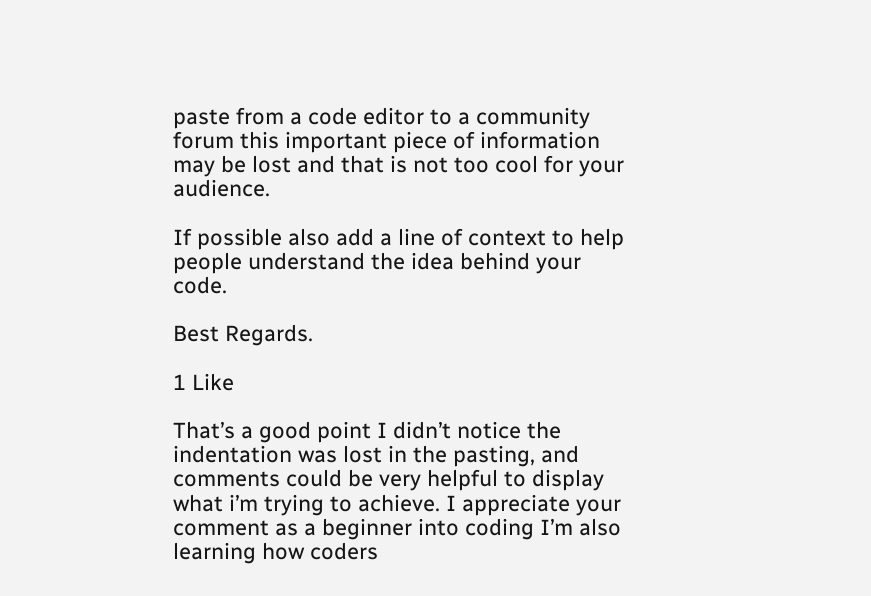paste from a code editor to a community forum this important piece of information may be lost and that is not too cool for your audience.

If possible also add a line of context to help people understand the idea behind your code.

Best Regards.

1 Like

That’s a good point I didn’t notice the indentation was lost in the pasting, and comments could be very helpful to display what i’m trying to achieve. I appreciate your comment as a beginner into coding I’m also learning how coders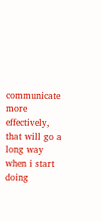communicate more effectively, that will go a long way when i start doing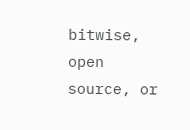bitwise, open source, or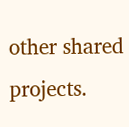other shared projects.